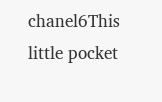chanel6This little pocket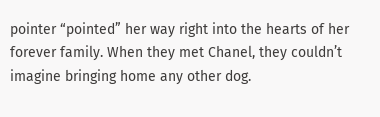pointer “pointed” her way right into the hearts of her forever family. When they met Chanel, they couldn’t imagine bringing home any other dog.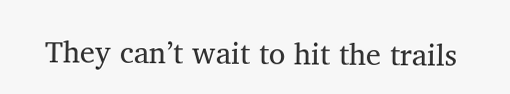They can’t wait to hit the trails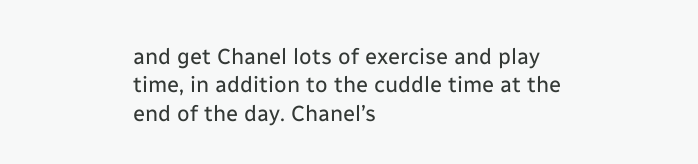and get Chanel lots of exercise and play time, in addition to the cuddle time at the end of the day. Chanel’s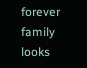forever family looks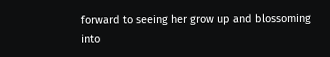forward to seeing her grow up and blossoming into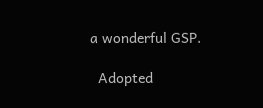a wonderful GSP.

  Adopted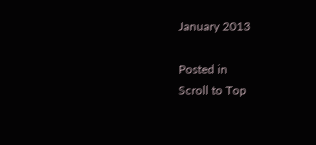January 2013

Posted in
Scroll to Top